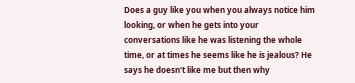Does a guy like you when you always notice him looking, or when he gets into your conversations like he was listening the whole time, or at times he seems like he is jealous? He says he doesn't like me but then why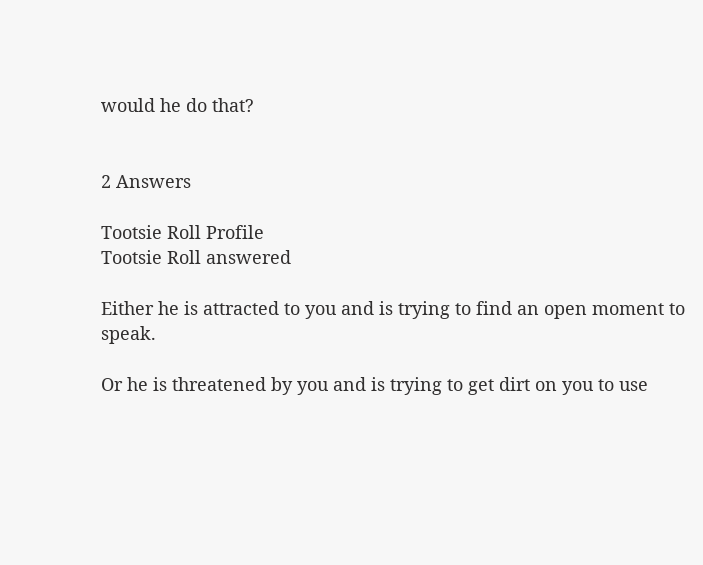would he do that?


2 Answers

Tootsie Roll Profile
Tootsie Roll answered

Either he is attracted to you and is trying to find an open moment to speak.

Or he is threatened by you and is trying to get dirt on you to use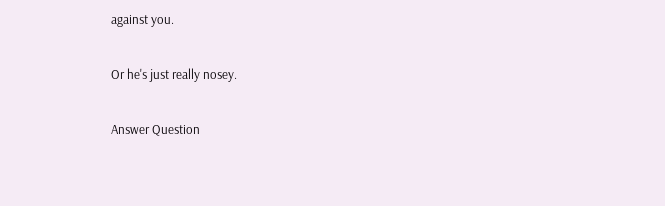against you.

Or he's just really nosey.

Answer Question